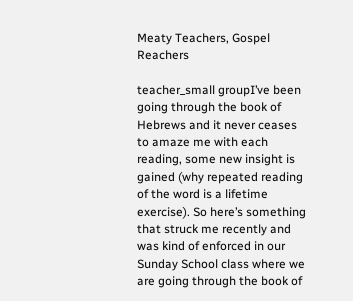Meaty Teachers, Gospel Reachers

teacher_small groupI’ve been going through the book of Hebrews and it never ceases to amaze me with each reading, some new insight is gained (why repeated reading of the word is a lifetime exercise). So here’s something that struck me recently and was kind of enforced in our Sunday School class where we are going through the book of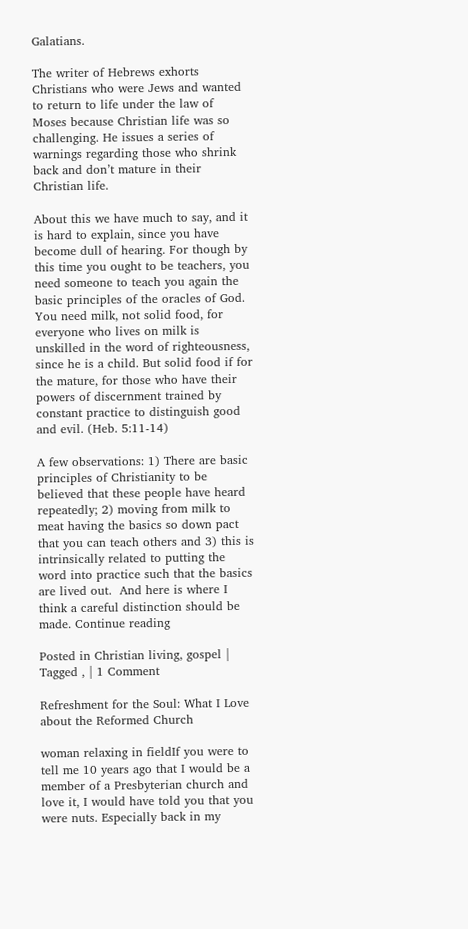Galatians.

The writer of Hebrews exhorts Christians who were Jews and wanted to return to life under the law of Moses because Christian life was so challenging. He issues a series of warnings regarding those who shrink back and don’t mature in their Christian life.

About this we have much to say, and it is hard to explain, since you have become dull of hearing. For though by this time you ought to be teachers, you need someone to teach you again the basic principles of the oracles of God. You need milk, not solid food, for everyone who lives on milk is unskilled in the word of righteousness, since he is a child. But solid food if for the mature, for those who have their powers of discernment trained by constant practice to distinguish good and evil. (Heb. 5:11-14)

A few observations: 1) There are basic principles of Christianity to be believed that these people have heard repeatedly; 2) moving from milk to meat having the basics so down pact that you can teach others and 3) this is intrinsically related to putting the word into practice such that the basics are lived out.  And here is where I think a careful distinction should be made. Continue reading

Posted in Christian living, gospel | Tagged , | 1 Comment

Refreshment for the Soul: What I Love about the Reformed Church

woman relaxing in fieldIf you were to tell me 10 years ago that I would be a member of a Presbyterian church and love it, I would have told you that you were nuts. Especially back in my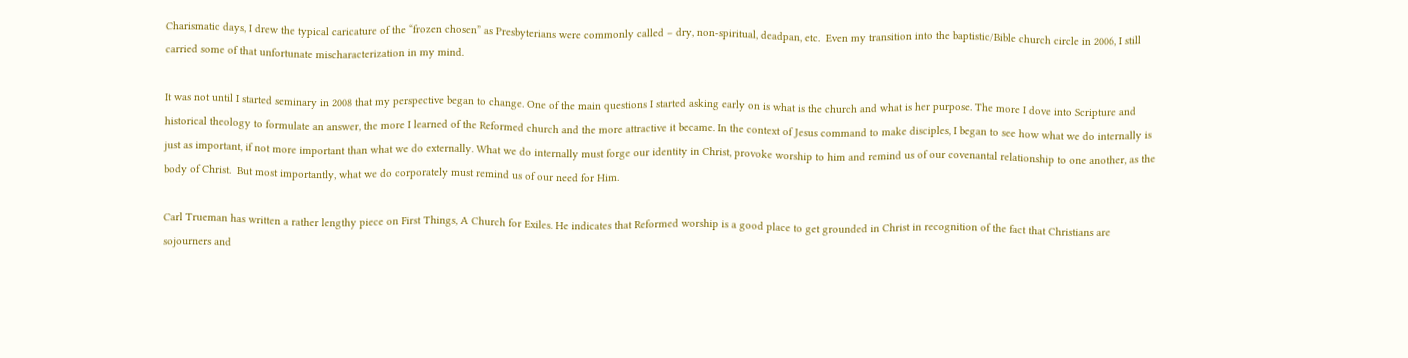Charismatic days, I drew the typical caricature of the “frozen chosen” as Presbyterians were commonly called – dry, non-spiritual, deadpan, etc.  Even my transition into the baptistic/Bible church circle in 2006, I still carried some of that unfortunate mischaracterization in my mind.

It was not until I started seminary in 2008 that my perspective began to change. One of the main questions I started asking early on is what is the church and what is her purpose. The more I dove into Scripture and historical theology to formulate an answer, the more I learned of the Reformed church and the more attractive it became. In the context of Jesus command to make disciples, I began to see how what we do internally is just as important, if not more important than what we do externally. What we do internally must forge our identity in Christ, provoke worship to him and remind us of our covenantal relationship to one another, as the body of Christ.  But most importantly, what we do corporately must remind us of our need for Him.

Carl Trueman has written a rather lengthy piece on First Things, A Church for Exiles. He indicates that Reformed worship is a good place to get grounded in Christ in recognition of the fact that Christians are sojourners and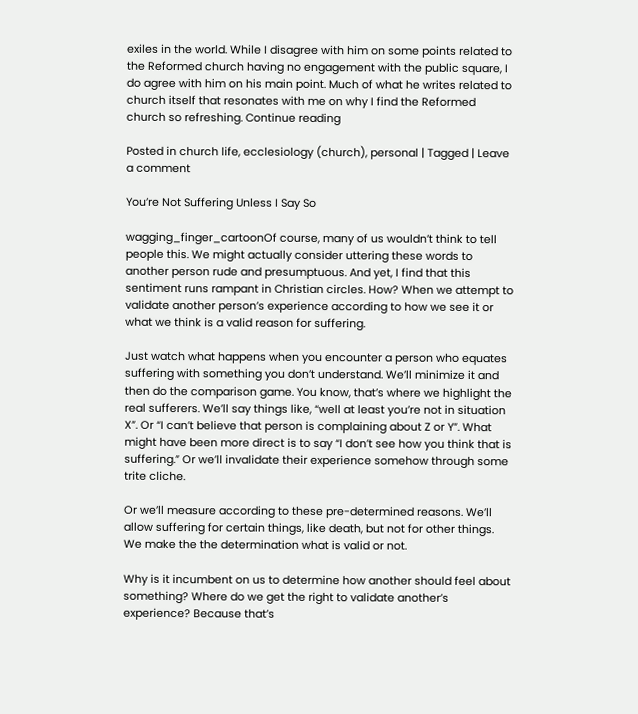exiles in the world. While I disagree with him on some points related to the Reformed church having no engagement with the public square, I do agree with him on his main point. Much of what he writes related to church itself that resonates with me on why I find the Reformed church so refreshing. Continue reading

Posted in church life, ecclesiology (church), personal | Tagged | Leave a comment

You’re Not Suffering Unless I Say So

wagging_finger_cartoonOf course, many of us wouldn’t think to tell people this. We might actually consider uttering these words to another person rude and presumptuous. And yet, I find that this sentiment runs rampant in Christian circles. How? When we attempt to validate another person’s experience according to how we see it or what we think is a valid reason for suffering.

Just watch what happens when you encounter a person who equates suffering with something you don’t understand. We’ll minimize it and then do the comparison game. You know, that’s where we highlight the real sufferers. We’ll say things like, “well at least you’re not in situation X”. Or “I can’t believe that person is complaining about Z or Y”. What might have been more direct is to say “I don’t see how you think that is suffering.” Or we’ll invalidate their experience somehow through some trite cliche.

Or we’ll measure according to these pre-determined reasons. We’ll allow suffering for certain things, like death, but not for other things. We make the the determination what is valid or not.

Why is it incumbent on us to determine how another should feel about something? Where do we get the right to validate another’s experience? Because that’s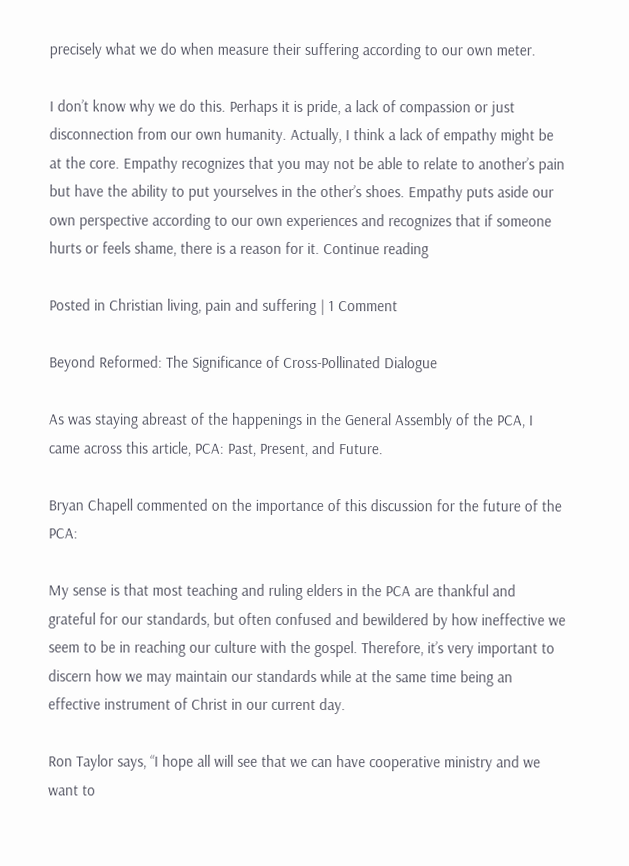precisely what we do when measure their suffering according to our own meter.

I don’t know why we do this. Perhaps it is pride, a lack of compassion or just disconnection from our own humanity. Actually, I think a lack of empathy might be at the core. Empathy recognizes that you may not be able to relate to another’s pain but have the ability to put yourselves in the other’s shoes. Empathy puts aside our own perspective according to our own experiences and recognizes that if someone hurts or feels shame, there is a reason for it. Continue reading

Posted in Christian living, pain and suffering | 1 Comment

Beyond Reformed: The Significance of Cross-Pollinated Dialogue

As was staying abreast of the happenings in the General Assembly of the PCA, I came across this article, PCA: Past, Present, and Future.

Bryan Chapell commented on the importance of this discussion for the future of the PCA:

My sense is that most teaching and ruling elders in the PCA are thankful and grateful for our standards, but often confused and bewildered by how ineffective we seem to be in reaching our culture with the gospel. Therefore, it’s very important to discern how we may maintain our standards while at the same time being an effective instrument of Christ in our current day.

Ron Taylor says, “I hope all will see that we can have cooperative ministry and we want to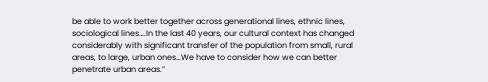be able to work better together across generational lines, ethnic lines, sociological lines….In the last 40 years, our cultural context has changed considerably with significant transfer of the population from small, rural areas, to large, urban ones…We have to consider how we can better penetrate urban areas.”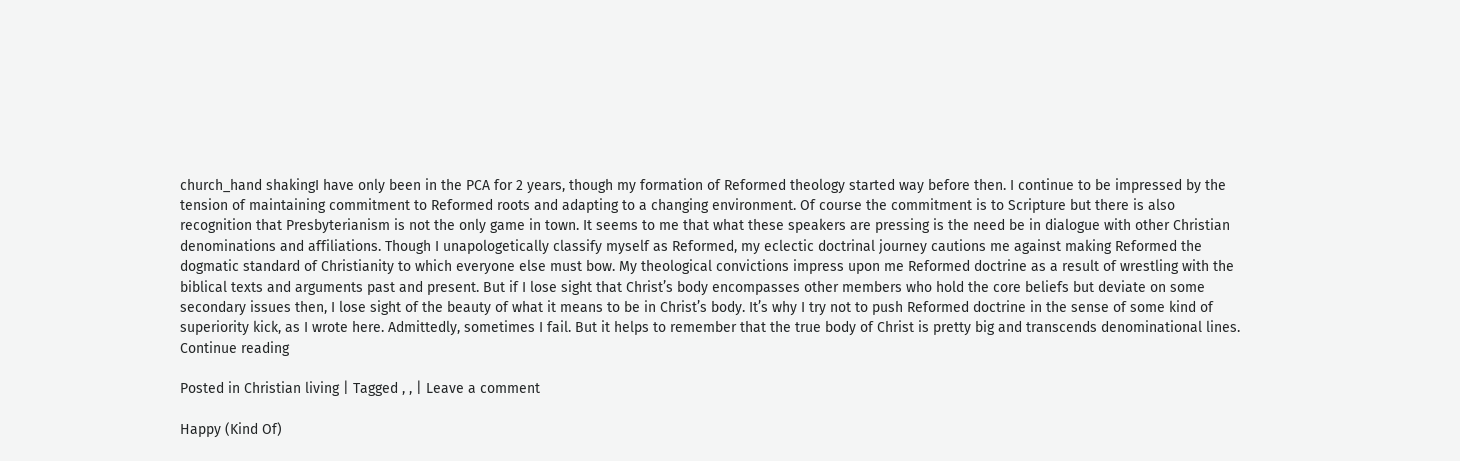church_hand shakingI have only been in the PCA for 2 years, though my formation of Reformed theology started way before then. I continue to be impressed by the tension of maintaining commitment to Reformed roots and adapting to a changing environment. Of course the commitment is to Scripture but there is also recognition that Presbyterianism is not the only game in town. It seems to me that what these speakers are pressing is the need be in dialogue with other Christian denominations and affiliations. Though I unapologetically classify myself as Reformed, my eclectic doctrinal journey cautions me against making Reformed the dogmatic standard of Christianity to which everyone else must bow. My theological convictions impress upon me Reformed doctrine as a result of wrestling with the biblical texts and arguments past and present. But if I lose sight that Christ’s body encompasses other members who hold the core beliefs but deviate on some secondary issues then, I lose sight of the beauty of what it means to be in Christ’s body. It’s why I try not to push Reformed doctrine in the sense of some kind of superiority kick, as I wrote here. Admittedly, sometimes I fail. But it helps to remember that the true body of Christ is pretty big and transcends denominational lines. Continue reading

Posted in Christian living | Tagged , , | Leave a comment

Happy (Kind Of)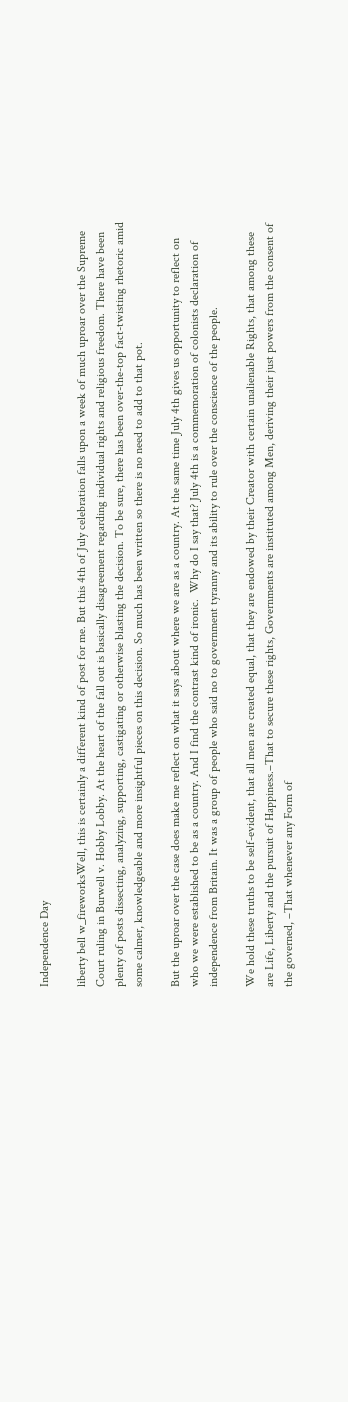Independence Day

liberty bell w_fireworksWell, this is certainly a different kind of post for me. But this 4th of July celebration falls upon a week of much uproar over the Supreme Court ruling in Burwell v. Hobby Lobby. At the heart of the fall out is basically disagreement regarding individual rights and religious freedom. There have been plenty of posts dissecting, analyzing, supporting, castigating or otherwise blasting the decision. To be sure, there has been over-the-top fact-twisting rhetoric amid some calmer, knowledgeable and more insightful pieces on this decision. So much has been written so there is no need to add to that pot.

But the uproar over the case does make me reflect on what it says about where we are as a country. At the same time July 4th gives us opportunity to reflect on who we were established to be as a country. And I find the contrast kind of ironic.  Why do I say that? July 4th is a commemoration of colonists declaration of independence from Britain. It was a group of people who said no to government tyranny and its ability to rule over the conscience of the people.

We hold these truths to be self-evident, that all men are created equal, that they are endowed by their Creator with certain unalienable Rights, that among these are Life, Liberty and the pursuit of Happiness.–That to secure these rights, Governments are instituted among Men, deriving their just powers from the consent of the governed, –That whenever any Form of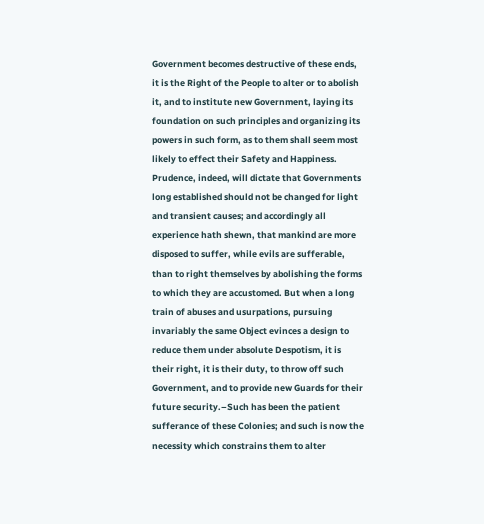Government becomes destructive of these ends, it is the Right of the People to alter or to abolish it, and to institute new Government, laying its foundation on such principles and organizing its powers in such form, as to them shall seem most likely to effect their Safety and Happiness. Prudence, indeed, will dictate that Governments long established should not be changed for light and transient causes; and accordingly all experience hath shewn, that mankind are more disposed to suffer, while evils are sufferable, than to right themselves by abolishing the forms to which they are accustomed. But when a long train of abuses and usurpations, pursuing invariably the same Object evinces a design to reduce them under absolute Despotism, it is their right, it is their duty, to throw off such Government, and to provide new Guards for their future security.–Such has been the patient sufferance of these Colonies; and such is now the necessity which constrains them to alter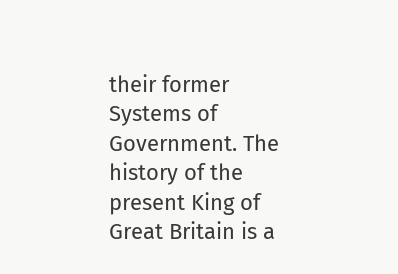their former Systems of Government. The history of the present King of Great Britain is a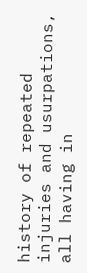history of repeated injuries and usurpations, all having in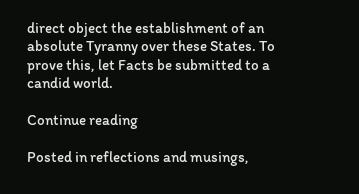direct object the establishment of an absolute Tyranny over these States. To prove this, let Facts be submitted to a candid world.

Continue reading

Posted in reflections and musings,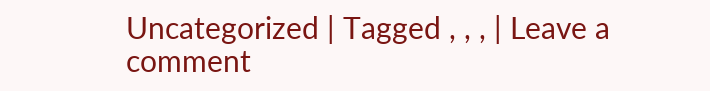Uncategorized | Tagged , , , | Leave a comment